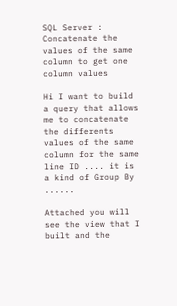SQL Server : Concatenate the values of the same column to get one column values

Hi I want to build a query that allows me to concatenate the differents values of the same column for the same line ID .... it is a kind of Group By ......

Attached you will see the view that I built and the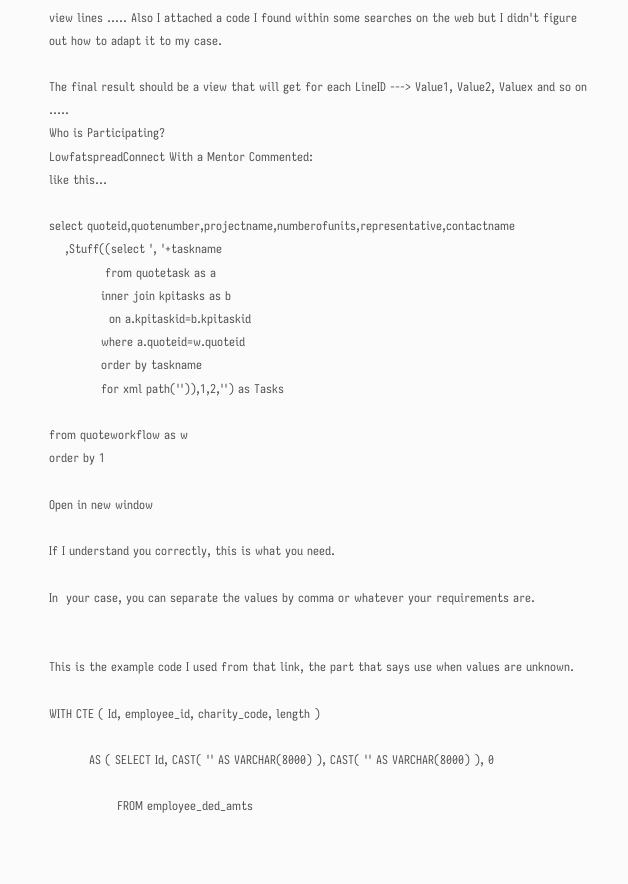view lines ..... Also I attached a code I found within some searches on the web but I didn't figure out how to adapt it to my case.

The final result should be a view that will get for each LineID ---> Value1, Value2, Valuex and so on .....
Who is Participating?
LowfatspreadConnect With a Mentor Commented:
like this...

select quoteid,quotenumber,projectname,numberofunits,representative,contactname
    ,Stuff((select ', '+taskname
              from quotetask as a
             inner join kpitasks as b
               on a.kpitaskid=b.kpitaskid
             where a.quoteid=w.quoteid
             order by taskname
             for xml path('')),1,2,'') as Tasks

from quoteworkflow as w
order by 1

Open in new window

If I understand you correctly, this is what you need.

In  your case, you can separate the values by comma or whatever your requirements are.


This is the example code I used from that link, the part that says use when values are unknown.

WITH CTE ( Id, employee_id, charity_code, length )

          AS ( SELECT Id, CAST( '' AS VARCHAR(8000) ), CAST( '' AS VARCHAR(8000) ), 0

                 FROM employee_ded_amts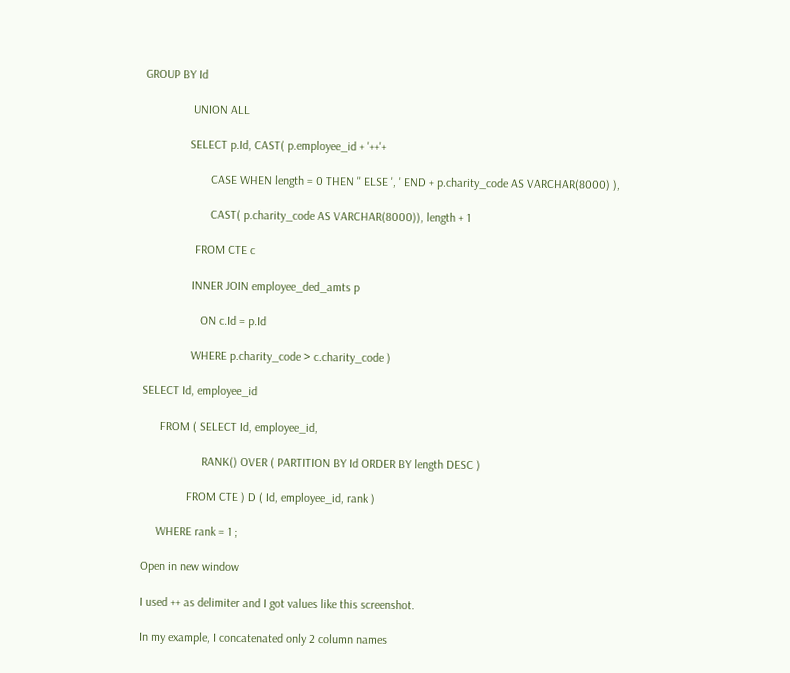GROUP BY Id

                UNION ALL

               SELECT p.Id, CAST( p.employee_id + '++'+

                      CASE WHEN length = 0 THEN '' ELSE ', ' END + p.charity_code AS VARCHAR(8000) ),

                      CAST( p.charity_code AS VARCHAR(8000)), length + 1

                 FROM CTE c

                INNER JOIN employee_ded_amts p

                   ON c.Id = p.Id

                WHERE p.charity_code > c.charity_code )

SELECT Id, employee_id

      FROM ( SELECT Id, employee_id,

                    RANK() OVER ( PARTITION BY Id ORDER BY length DESC )

               FROM CTE ) D ( Id, employee_id, rank )

     WHERE rank = 1 ;

Open in new window

I used ++ as delimiter and I got values like this screenshot.

In my example, I concatenated only 2 column names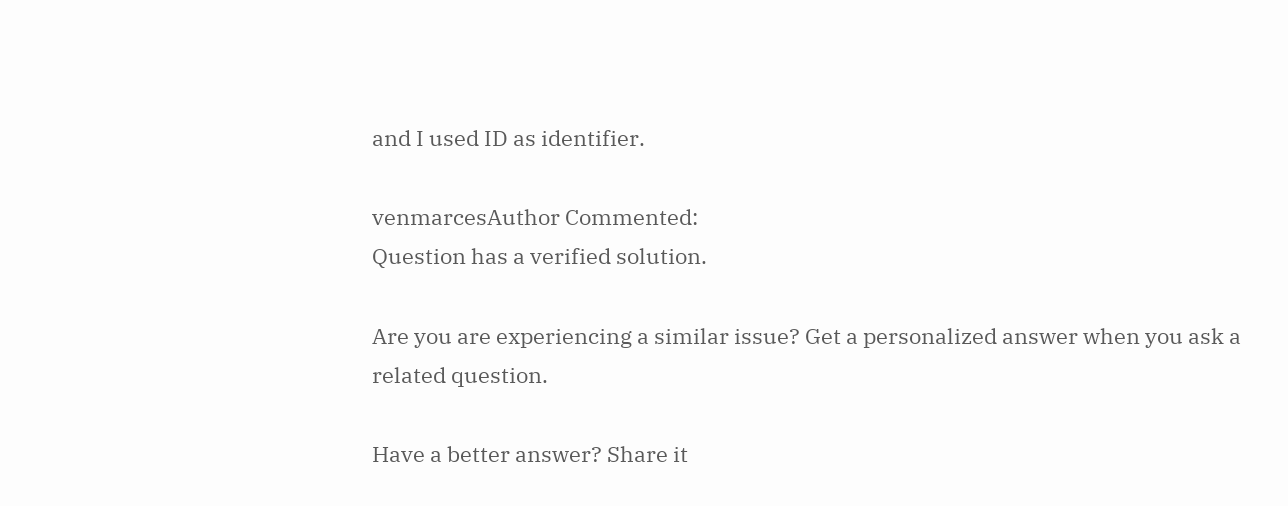and I used ID as identifier.

venmarcesAuthor Commented:
Question has a verified solution.

Are you are experiencing a similar issue? Get a personalized answer when you ask a related question.

Have a better answer? Share it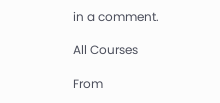in a comment.

All Courses

From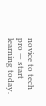novice to tech pro — start learning today.